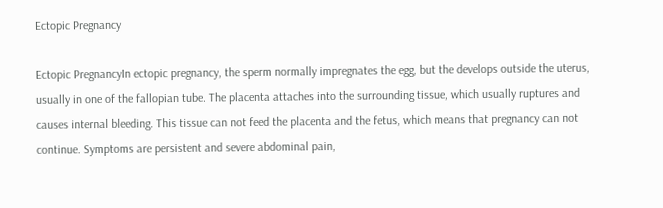Ectopic Pregnancy

Ectopic PregnancyIn ectopic pregnancy, the sperm normally impregnates the egg, but the develops outside the uterus, usually in one of the fallopian tube. The placenta attaches into the surrounding tissue, which usually ruptures and causes internal bleeding. This tissue can not feed the placenta and the fetus, which means that pregnancy can not continue. Symptoms are persistent and severe abdominal pain,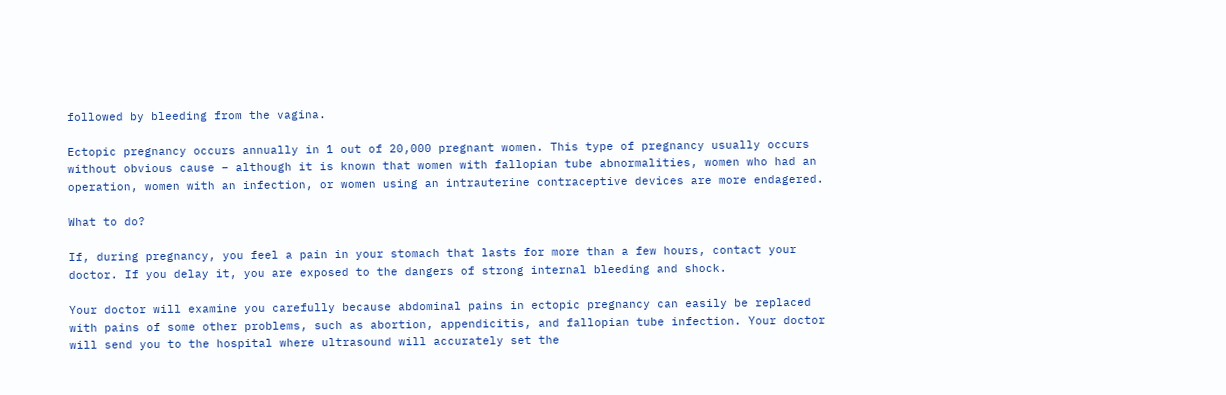followed by bleeding from the vagina.

Ectopic pregnancy occurs annually in 1 out of 20,000 pregnant women. This type of pregnancy usually occurs without obvious cause – although it is known that women with fallopian tube abnormalities, women who had an operation, women with an infection, or women using an intrauterine contraceptive devices are more endagered.

What to do?

If, during pregnancy, you feel a pain in your stomach that lasts for more than a few hours, contact your doctor. If you delay it, you are exposed to the dangers of strong internal bleeding and shock.

Your doctor will examine you carefully because abdominal pains in ectopic pregnancy can easily be replaced with pains of some other problems, such as abortion, appendicitis, and fallopian tube infection. Your doctor will send you to the hospital where ultrasound will accurately set the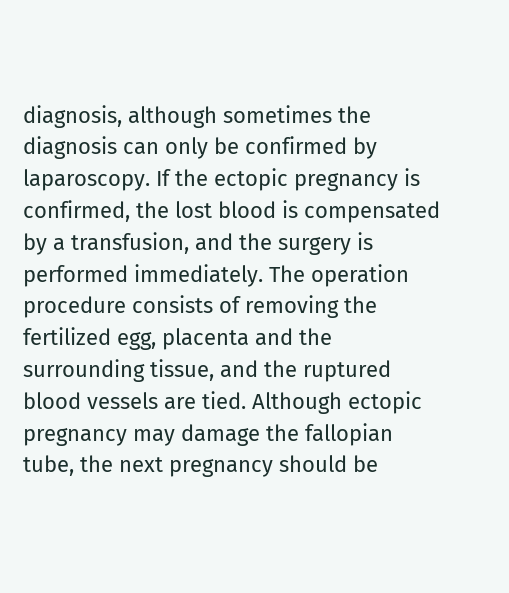diagnosis, although sometimes the diagnosis can only be confirmed by laparoscopy. If the ectopic pregnancy is confirmed, the lost blood is compensated by a transfusion, and the surgery is performed immediately. The operation procedure consists of removing the fertilized egg, placenta and the surrounding tissue, and the ruptured blood vessels are tied. Although ectopic pregnancy may damage the fallopian tube, the next pregnancy should be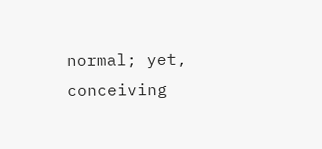normal; yet, conceiving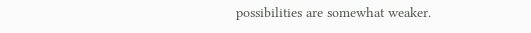possibilities are somewhat weaker.